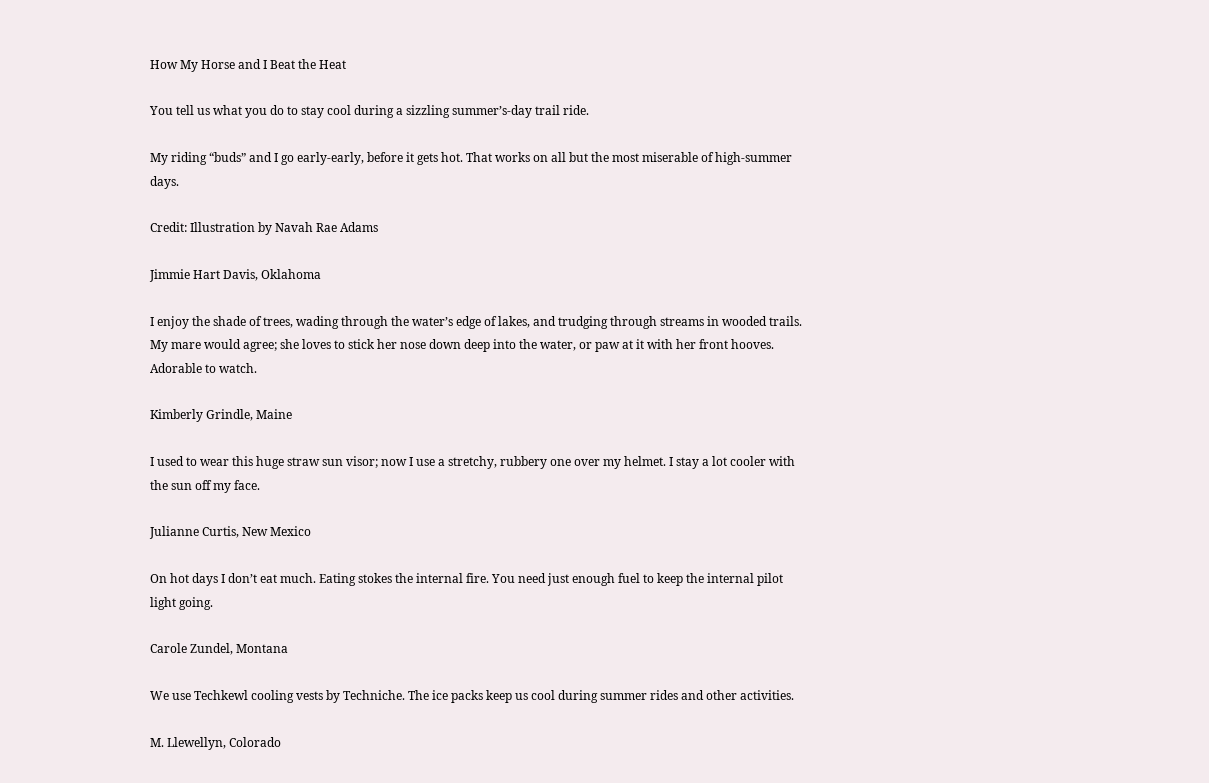How My Horse and I Beat the Heat

You tell us what you do to stay cool during a sizzling summer’s-day trail ride.

My riding “buds” and I go early-early, before it gets hot. That works on all but the most miserable of high-summer days.

Credit: Illustration by Navah Rae Adams

Jimmie Hart Davis, Oklahoma

I enjoy the shade of trees, wading through the water’s edge of lakes, and trudging through streams in wooded trails. My mare would agree; she loves to stick her nose down deep into the water, or paw at it with her front hooves. Adorable to watch.

Kimberly Grindle, Maine

I used to wear this huge straw sun visor; now I use a stretchy, rubbery one over my helmet. I stay a lot cooler with the sun off my face.

Julianne Curtis, New Mexico

On hot days I don’t eat much. Eating stokes the internal fire. You need just enough fuel to keep the internal pilot light going.

Carole Zundel, Montana

We use Techkewl cooling vests by Techniche. The ice packs keep us cool during summer rides and other activities.

M. Llewellyn, Colorado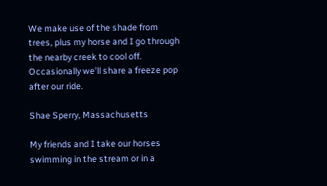We make use of the shade from trees, plus my horse and I go through the nearby creek to cool off. Occasionally we’ll share a freeze pop after our ride.

Shae Sperry, Massachusetts

My friends and I take our horses swimming in the stream or in a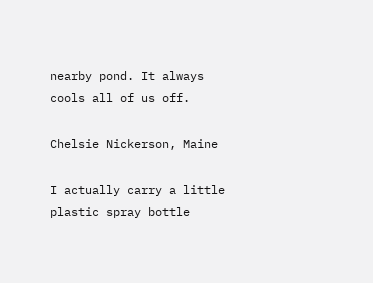nearby pond. It always cools all of us off.

Chelsie Nickerson, Maine

I actually carry a little plastic spray bottle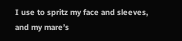I use to spritz my face and sleeves, and my mare’s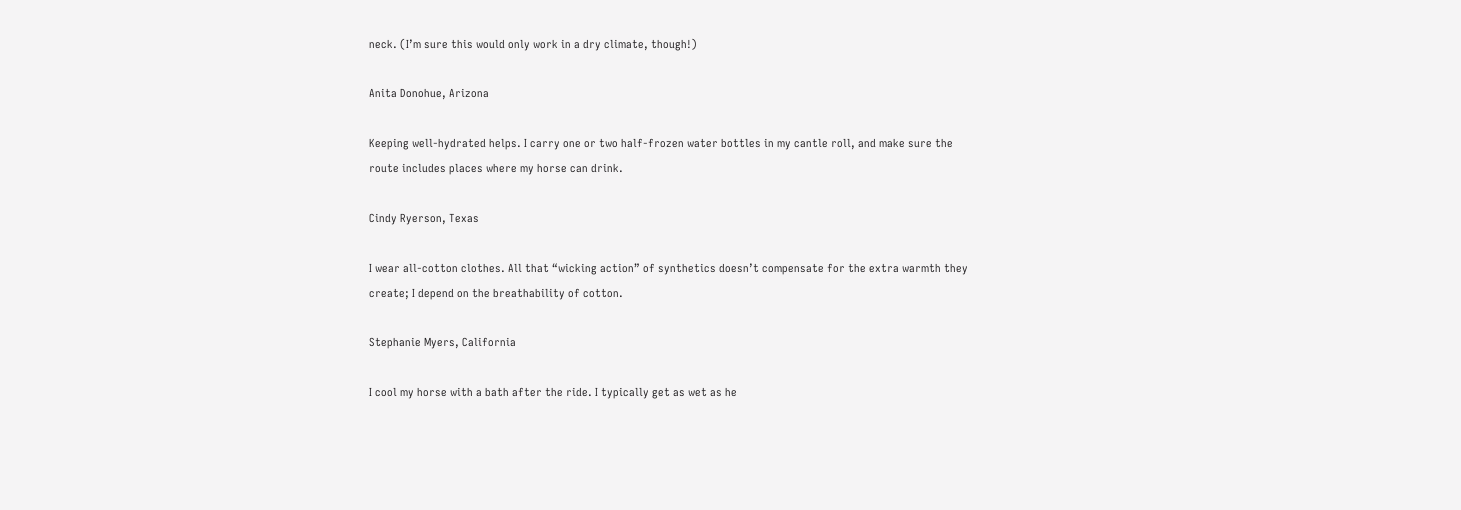neck. (I’m sure this would only work in a dry climate, though!)

Anita Donohue, Arizona

Keeping well-hydrated helps. I carry one or two half-frozen water bottles in my cantle roll, and make sure the route includes places where my horse can drink.

Cindy Ryerson, Texas

I wear all-cotton clothes. All that “wicking action” of synthetics doesn’t compensate for the extra warmth they create; I depend on the breathability of cotton.

Stephanie Myers, California

I cool my horse with a bath after the ride. I typically get as wet as he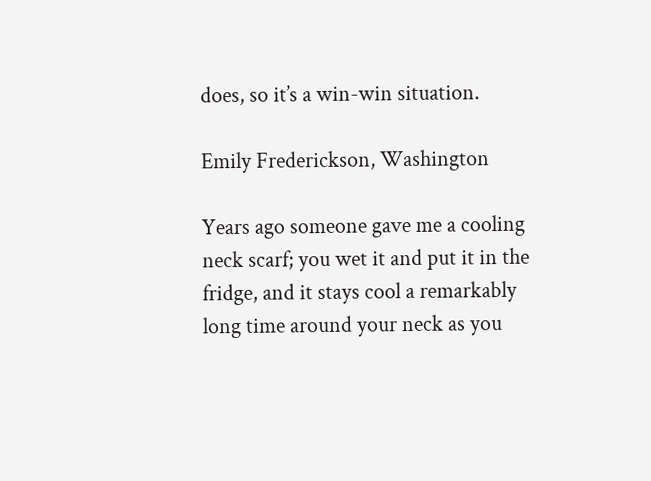does, so it’s a win-win situation.

Emily Frederickson, Washington

Years ago someone gave me a cooling neck scarf; you wet it and put it in the fridge, and it stays cool a remarkably long time around your neck as you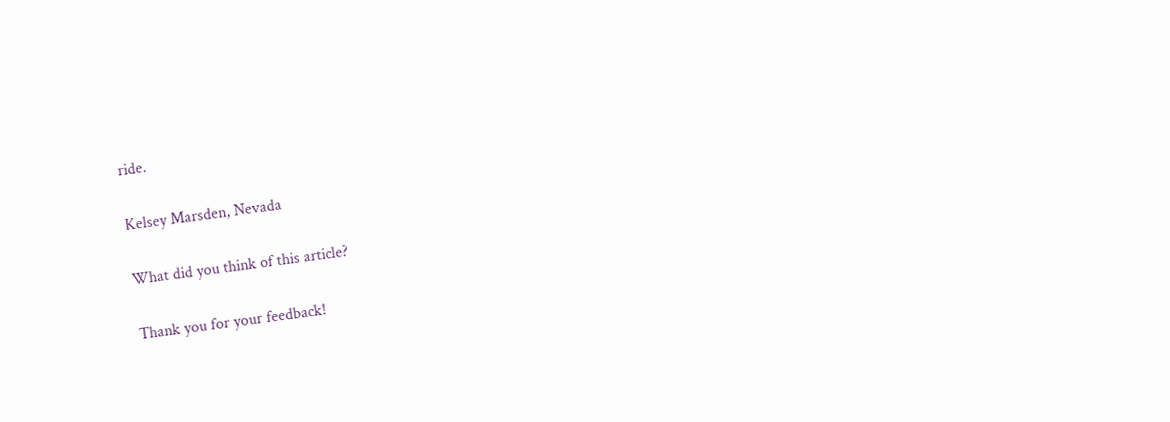ride.

Kelsey Marsden, Nevada

What did you think of this article?

Thank you for your feedback!